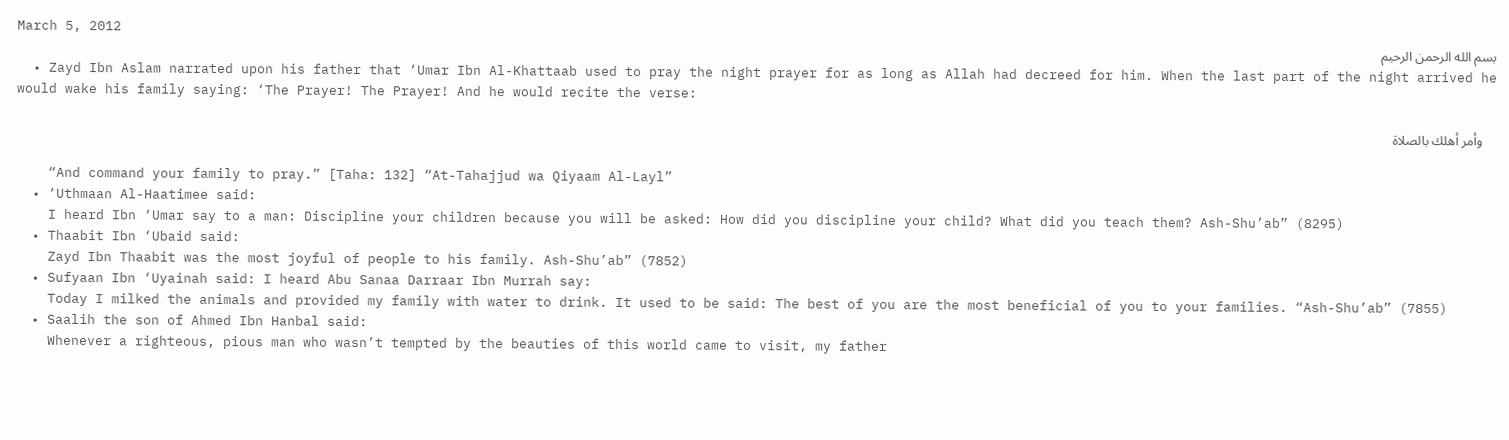March 5, 2012
بسم الله الرحمن الرحيم
  • Zayd Ibn Aslam narrated upon his father that ‘Umar Ibn Al-Khattaab used to pray the night prayer for as long as Allah had decreed for him. When the last part of the night arrived he would wake his family saying: ‘The Prayer! The Prayer! And he would recite the verse:

    وأمر أهلك بالصلاة

    “And command your family to pray.” [Taha: 132] “At-Tahajjud wa Qiyaam Al-Layl”
  • ‘Uthmaan Al-Haatimee said:
    I heard Ibn ‘Umar say to a man: Discipline your children because you will be asked: How did you discipline your child? What did you teach them? Ash-Shu’ab” (8295)
  • Thaabit Ibn ‘Ubaid said:
    Zayd Ibn Thaabit was the most joyful of people to his family. Ash-Shu’ab” (7852)
  • Sufyaan Ibn ‘Uyainah said: I heard Abu Sanaa Darraar Ibn Murrah say:
    Today I milked the animals and provided my family with water to drink. It used to be said: The best of you are the most beneficial of you to your families. “Ash-Shu’ab” (7855)
  • Saalih the son of Ahmed Ibn Hanbal said:
    Whenever a righteous, pious man who wasn’t tempted by the beauties of this world came to visit, my father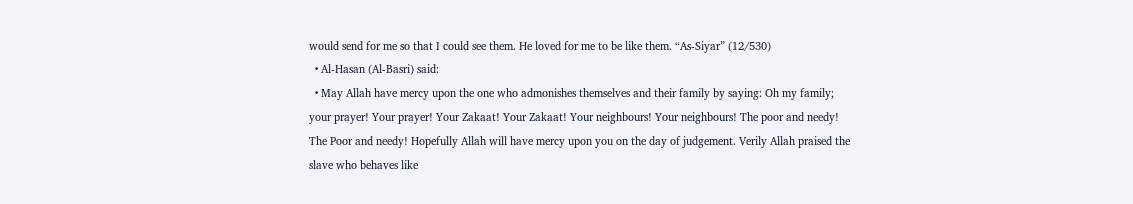would send for me so that I could see them. He loved for me to be like them. “As-Siyar” (12/530)
  • Al-Hasan (Al-Basri) said:
  • May Allah have mercy upon the one who admonishes themselves and their family by saying: Oh my family; your prayer! Your prayer! Your Zakaat! Your Zakaat! Your neighbours! Your neighbours! The poor and needy! The Poor and needy! Hopefully Allah will have mercy upon you on the day of judgement. Verily Allah praised the slave who behaves like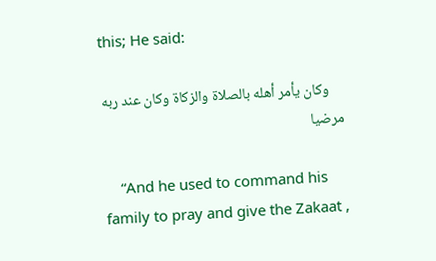this; He said:

    وكان يأمر أهله بالصلاة والزكاة وكان عند ربه مرضيا

    “And he used to command his family to pray and give the Zakaat ,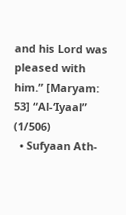and his Lord was pleased with him.” [Maryam: 53] “Al-‘Iyaal” (1/506)
  • Sufyaan Ath-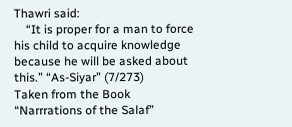Thawri said:
    “It is proper for a man to force his child to acquire knowledge because he will be asked about this.” “As-Siyar” (7/273)
Taken from the Book “Narrrations of the Salaf”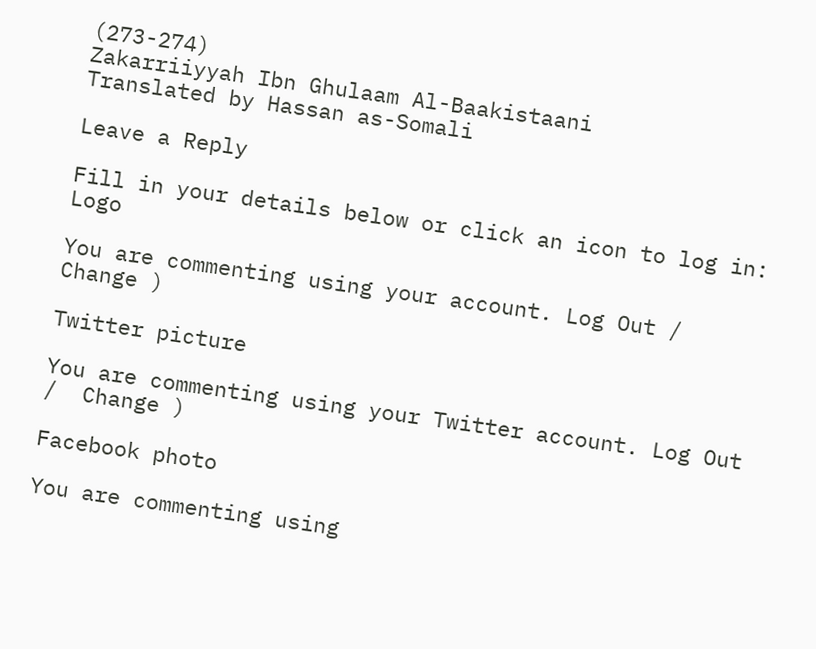(273-274)
Zakarriiyyah Ibn Ghulaam Al-Baakistaani
Translated by Hassan as-Somali

Leave a Reply

Fill in your details below or click an icon to log in: Logo

You are commenting using your account. Log Out /  Change )

Twitter picture

You are commenting using your Twitter account. Log Out /  Change )

Facebook photo

You are commenting using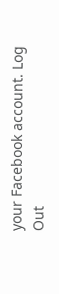your Facebook account. Log Out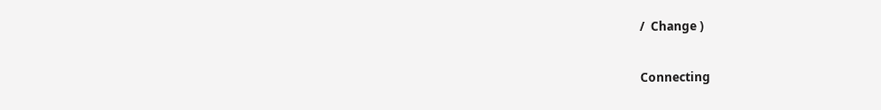/  Change )

Connecting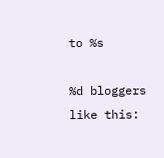to %s

%d bloggers like this: